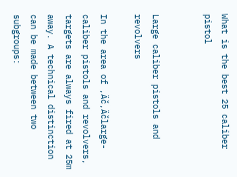What is the best 25 caliber pistol


Large caliber pistols and revolvers

In the area of ‚Äč‚Äčlarge-caliber pistols and revolvers, targets are always fired at 25m away. A technical distinction can be made between two subgroups: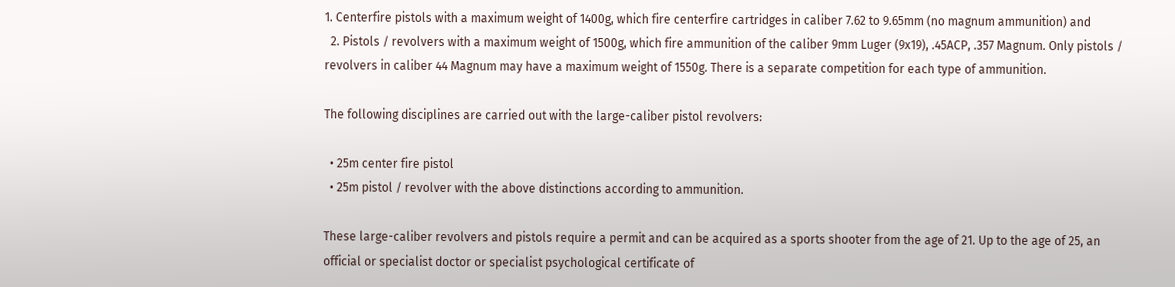1. Centerfire pistols with a maximum weight of 1400g, which fire centerfire cartridges in caliber 7.62 to 9.65mm (no magnum ammunition) and
  2. Pistols / revolvers with a maximum weight of 1500g, which fire ammunition of the caliber 9mm Luger (9x19), .45ACP, .357 Magnum. Only pistols / revolvers in caliber 44 Magnum may have a maximum weight of 1550g. There is a separate competition for each type of ammunition.

The following disciplines are carried out with the large-caliber pistol revolvers:

  • 25m center fire pistol
  • 25m pistol / revolver with the above distinctions according to ammunition.

These large-caliber revolvers and pistols require a permit and can be acquired as a sports shooter from the age of 21. Up to the age of 25, an official or specialist doctor or specialist psychological certificate of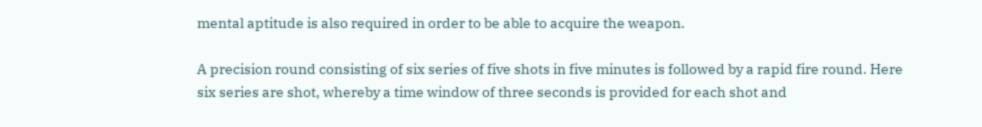mental aptitude is also required in order to be able to acquire the weapon.

A precision round consisting of six series of five shots in five minutes is followed by a rapid fire round. Here six series are shot, whereby a time window of three seconds is provided for each shot and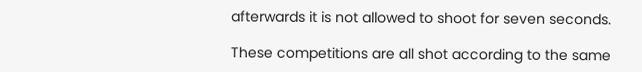afterwards it is not allowed to shoot for seven seconds.

These competitions are all shot according to the same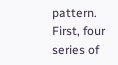pattern. First, four series of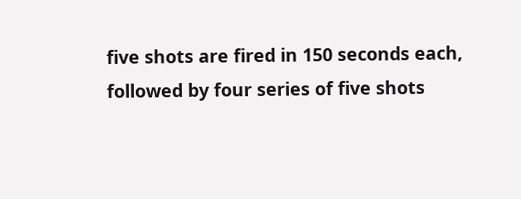five shots are fired in 150 seconds each, followed by four series of five shots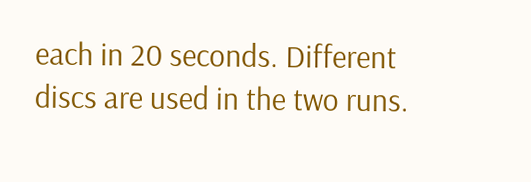each in 20 seconds. Different discs are used in the two runs.